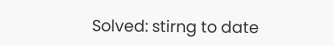Solved: stirng to date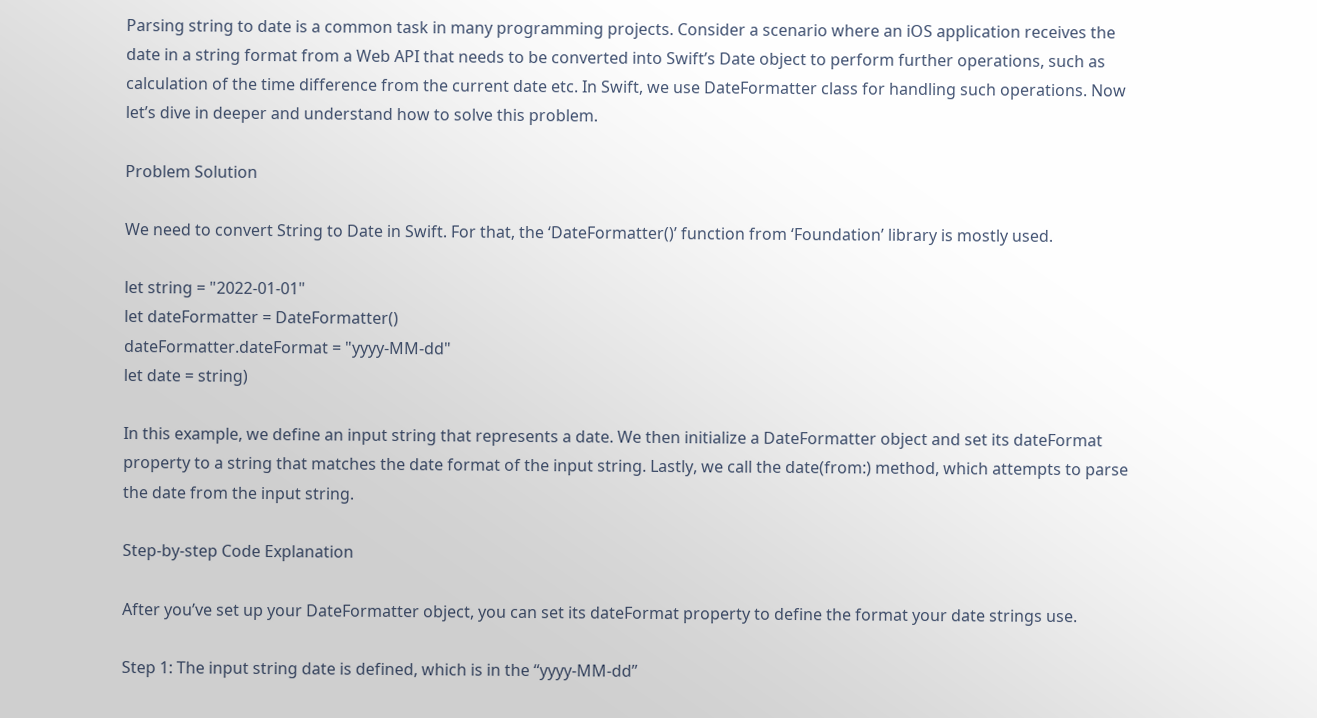Parsing string to date is a common task in many programming projects. Consider a scenario where an iOS application receives the date in a string format from a Web API that needs to be converted into Swift’s Date object to perform further operations, such as calculation of the time difference from the current date etc. In Swift, we use DateFormatter class for handling such operations. Now let’s dive in deeper and understand how to solve this problem.

Problem Solution

We need to convert String to Date in Swift. For that, the ‘DateFormatter()’ function from ‘Foundation’ library is mostly used.

let string = "2022-01-01"
let dateFormatter = DateFormatter()
dateFormatter.dateFormat = "yyyy-MM-dd"
let date = string)

In this example, we define an input string that represents a date. We then initialize a DateFormatter object and set its dateFormat property to a string that matches the date format of the input string. Lastly, we call the date(from:) method, which attempts to parse the date from the input string.

Step-by-step Code Explanation

After you’ve set up your DateFormatter object, you can set its dateFormat property to define the format your date strings use.

Step 1: The input string date is defined, which is in the “yyyy-MM-dd”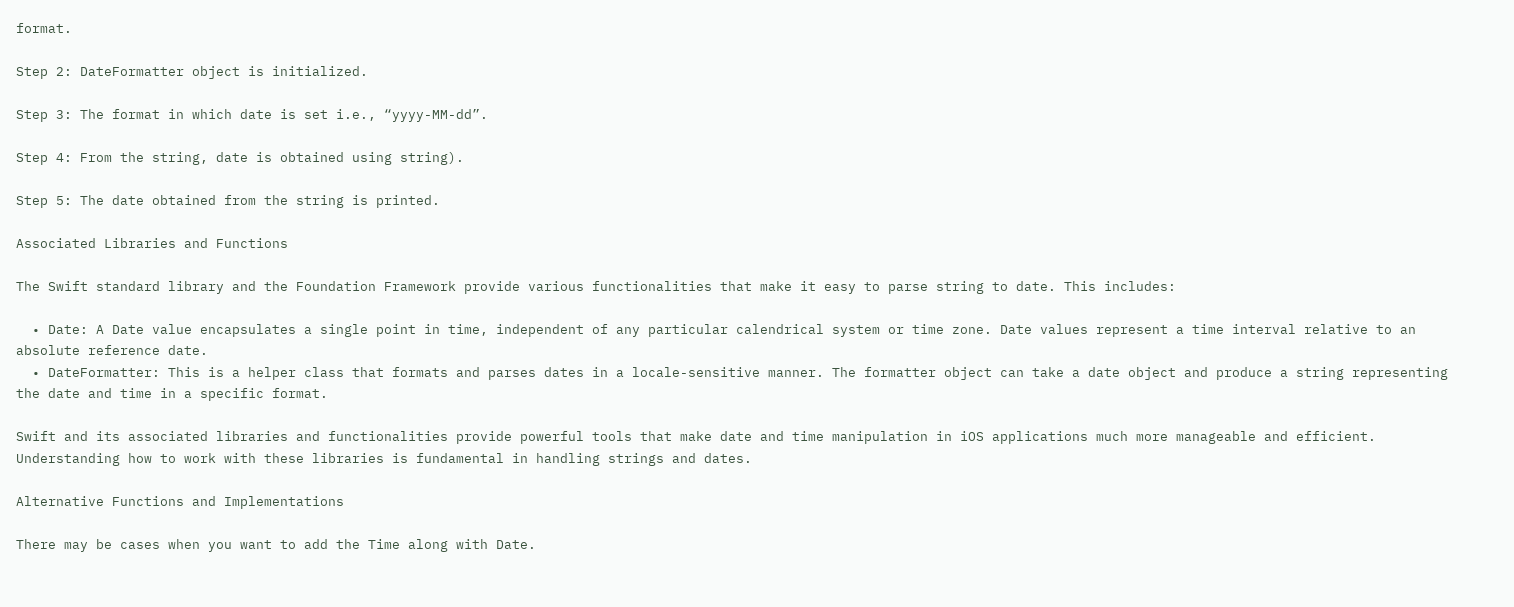format.

Step 2: DateFormatter object is initialized.

Step 3: The format in which date is set i.e., “yyyy-MM-dd”.

Step 4: From the string, date is obtained using string).

Step 5: The date obtained from the string is printed.

Associated Libraries and Functions

The Swift standard library and the Foundation Framework provide various functionalities that make it easy to parse string to date. This includes:

  • Date: A Date value encapsulates a single point in time, independent of any particular calendrical system or time zone. Date values represent a time interval relative to an absolute reference date.
  • DateFormatter: This is a helper class that formats and parses dates in a locale-sensitive manner. The formatter object can take a date object and produce a string representing the date and time in a specific format.

Swift and its associated libraries and functionalities provide powerful tools that make date and time manipulation in iOS applications much more manageable and efficient. Understanding how to work with these libraries is fundamental in handling strings and dates.

Alternative Functions and Implementations

There may be cases when you want to add the Time along with Date.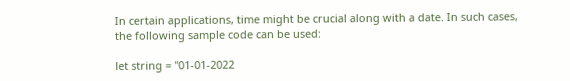In certain applications, time might be crucial along with a date. In such cases, the following sample code can be used:

let string = "01-01-2022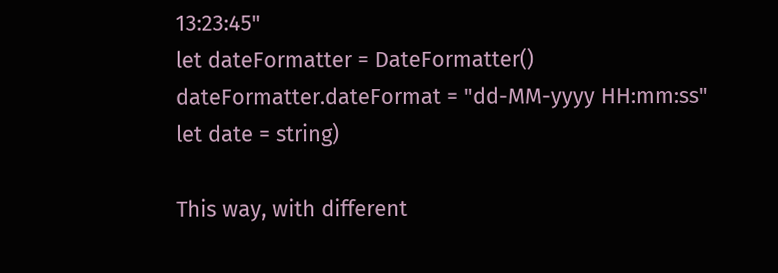13:23:45"
let dateFormatter = DateFormatter()
dateFormatter.dateFormat = "dd-MM-yyyy HH:mm:ss"
let date = string)

This way, with different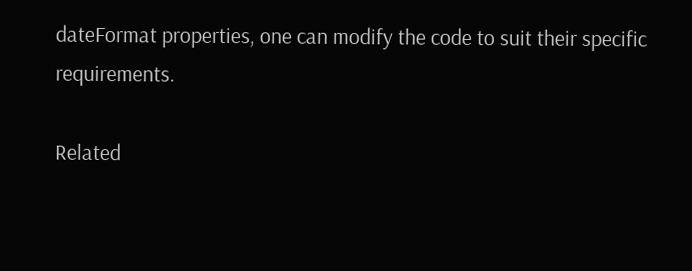dateFormat properties, one can modify the code to suit their specific requirements.

Related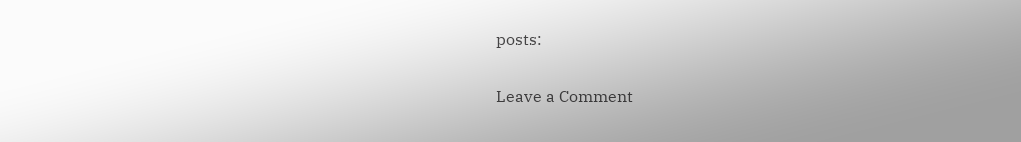posts:

Leave a Comment